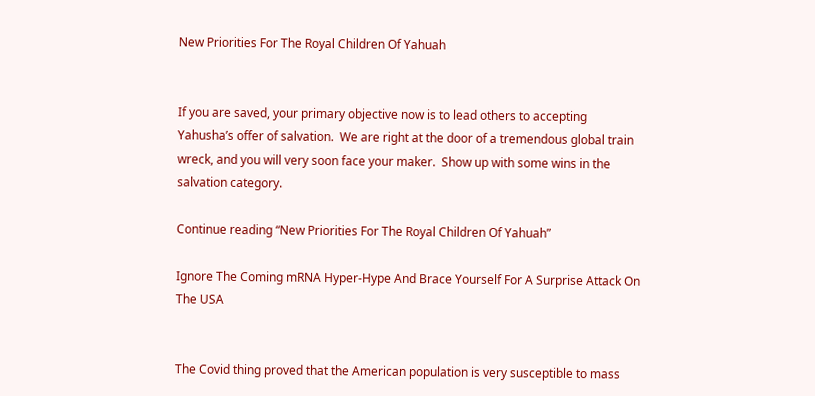New Priorities For The Royal Children Of Yahuah


If you are saved, your primary objective now is to lead others to accepting Yahusha’s offer of salvation.  We are right at the door of a tremendous global train wreck, and you will very soon face your maker.  Show up with some wins in the salvation category.

Continue reading “New Priorities For The Royal Children Of Yahuah”

Ignore The Coming mRNA Hyper-Hype And Brace Yourself For A Surprise Attack On The USA


The Covid thing proved that the American population is very susceptible to mass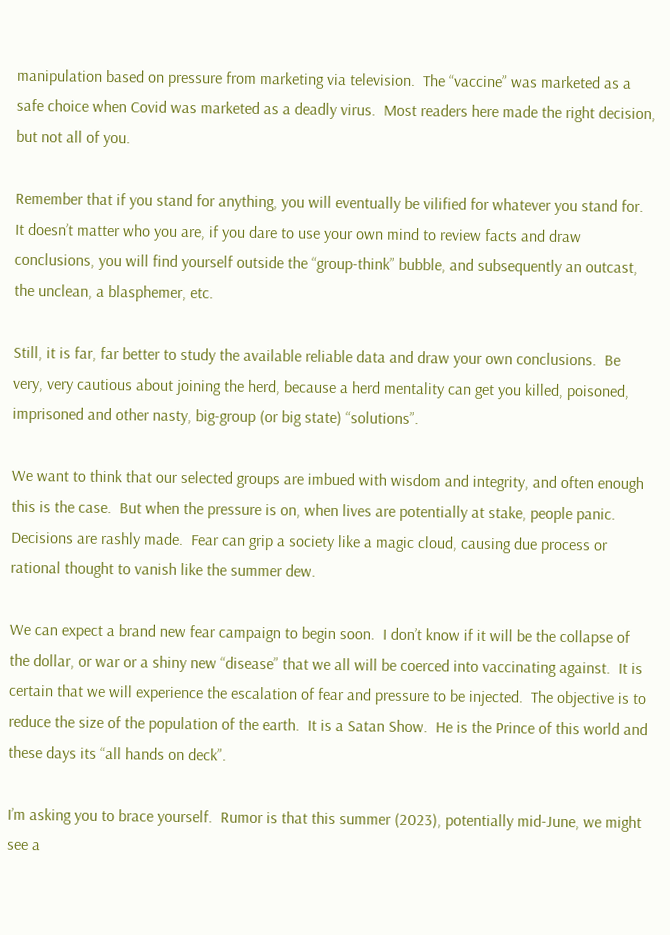manipulation based on pressure from marketing via television.  The “vaccine” was marketed as a safe choice when Covid was marketed as a deadly virus.  Most readers here made the right decision, but not all of you.

Remember that if you stand for anything, you will eventually be vilified for whatever you stand for.  It doesn’t matter who you are, if you dare to use your own mind to review facts and draw conclusions, you will find yourself outside the “group-think” bubble, and subsequently an outcast, the unclean, a blasphemer, etc.

Still, it is far, far better to study the available reliable data and draw your own conclusions.  Be very, very cautious about joining the herd, because a herd mentality can get you killed, poisoned, imprisoned and other nasty, big-group (or big state) “solutions”.

We want to think that our selected groups are imbued with wisdom and integrity, and often enough this is the case.  But when the pressure is on, when lives are potentially at stake, people panic.  Decisions are rashly made.  Fear can grip a society like a magic cloud, causing due process or rational thought to vanish like the summer dew.

We can expect a brand new fear campaign to begin soon.  I don’t know if it will be the collapse of the dollar, or war or a shiny new “disease” that we all will be coerced into vaccinating against.  It is certain that we will experience the escalation of fear and pressure to be injected.  The objective is to reduce the size of the population of the earth.  It is a Satan Show.  He is the Prince of this world and these days its “all hands on deck”.

I’m asking you to brace yourself.  Rumor is that this summer (2023), potentially mid-June, we might see a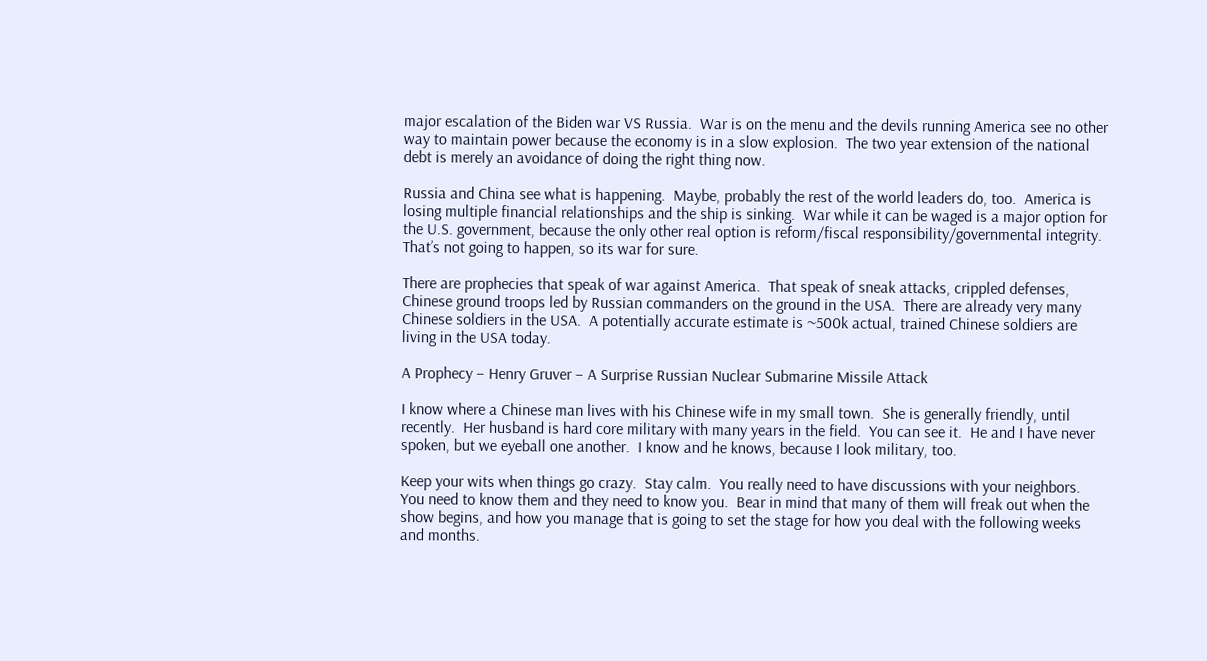major escalation of the Biden war VS Russia.  War is on the menu and the devils running America see no other way to maintain power because the economy is in a slow explosion.  The two year extension of the national debt is merely an avoidance of doing the right thing now.

Russia and China see what is happening.  Maybe, probably the rest of the world leaders do, too.  America is losing multiple financial relationships and the ship is sinking.  War while it can be waged is a major option for the U.S. government, because the only other real option is reform/fiscal responsibility/governmental integrity.  That’s not going to happen, so its war for sure.

There are prophecies that speak of war against America.  That speak of sneak attacks, crippled defenses, Chinese ground troops led by Russian commanders on the ground in the USA.  There are already very many Chinese soldiers in the USA.  A potentially accurate estimate is ~500k actual, trained Chinese soldiers are living in the USA today.

A Prophecy – Henry Gruver – A Surprise Russian Nuclear Submarine Missile Attack

I know where a Chinese man lives with his Chinese wife in my small town.  She is generally friendly, until recently.  Her husband is hard core military with many years in the field.  You can see it.  He and I have never spoken, but we eyeball one another.  I know and he knows, because I look military, too.

Keep your wits when things go crazy.  Stay calm.  You really need to have discussions with your neighbors.  You need to know them and they need to know you.  Bear in mind that many of them will freak out when the show begins, and how you manage that is going to set the stage for how you deal with the following weeks and months.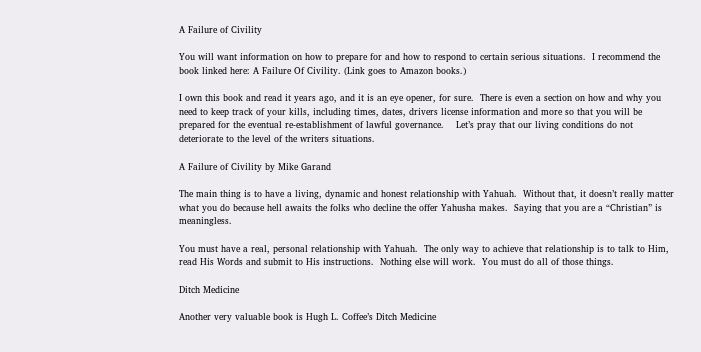A Failure of Civility

You will want information on how to prepare for and how to respond to certain serious situations.  I recommend the book linked here: A Failure Of Civility. (Link goes to Amazon books.)

I own this book and read it years ago, and it is an eye opener, for sure.  There is even a section on how and why you need to keep track of your kills, including times, dates, drivers license information and more so that you will be prepared for the eventual re-establishment of lawful governance.    Let’s pray that our living conditions do not deteriorate to the level of the writers situations.

A Failure of Civility by Mike Garand

The main thing is to have a living, dynamic and honest relationship with Yahuah.  Without that, it doesn’t really matter what you do because hell awaits the folks who decline the offer Yahusha makes.  Saying that you are a “Christian” is meaningless.

You must have a real, personal relationship with Yahuah.  The only way to achieve that relationship is to talk to Him, read His Words and submit to His instructions.  Nothing else will work.  You must do all of those things.

Ditch Medicine

Another very valuable book is Hugh L. Coffee’s Ditch Medicine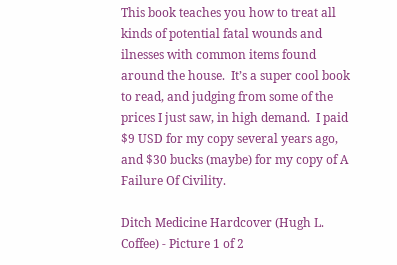This book teaches you how to treat all kinds of potential fatal wounds and ilnesses with common items found around the house.  It’s a super cool book to read, and judging from some of the prices I just saw, in high demand.  I paid $9 USD for my copy several years ago, and $30 bucks (maybe) for my copy of A Failure Of Civility.

Ditch Medicine Hardcover (Hugh L. Coffee) - Picture 1 of 2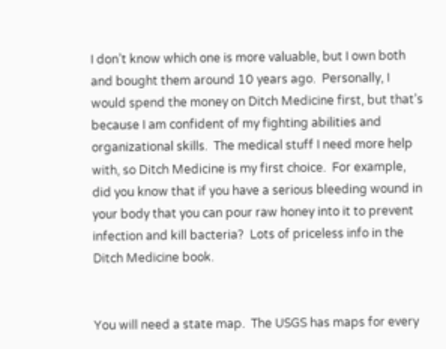I don’t know which one is more valuable, but I own both and bought them around 10 years ago.  Personally, I would spend the money on Ditch Medicine first, but that’s because I am confident of my fighting abilities and organizational skills.  The medical stuff I need more help with, so Ditch Medicine is my first choice.  For example, did you know that if you have a serious bleeding wound in your body that you can pour raw honey into it to prevent infection and kill bacteria?  Lots of priceless info in the Ditch Medicine book.


You will need a state map.  The USGS has maps for every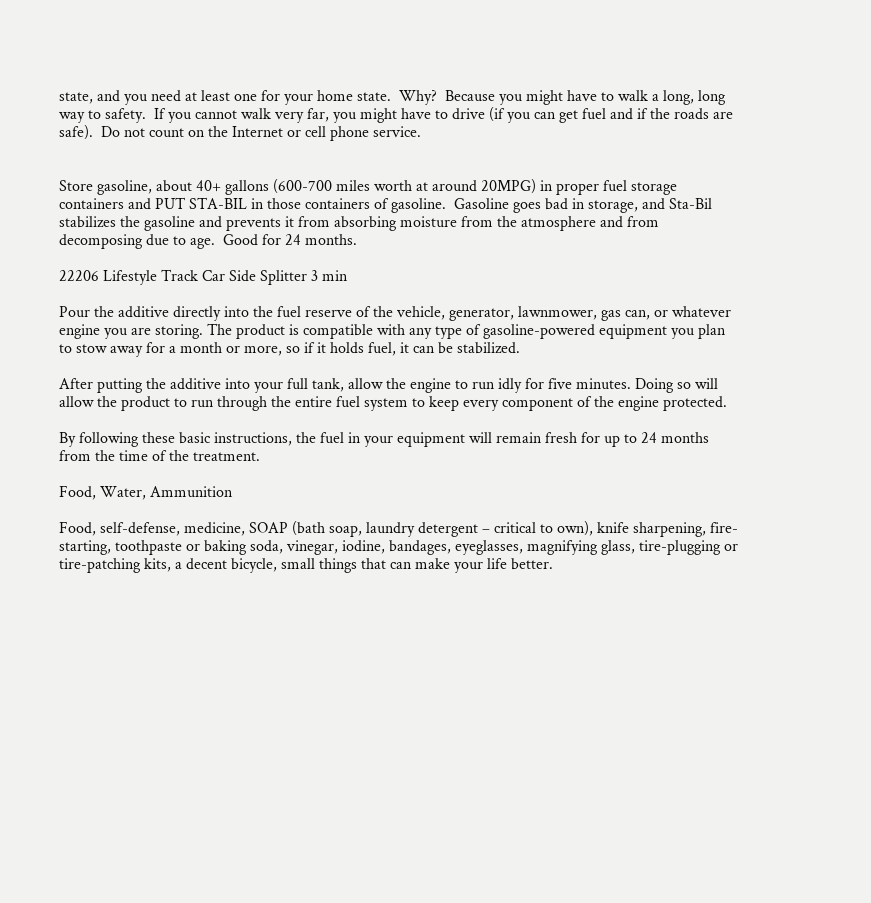state, and you need at least one for your home state.  Why?  Because you might have to walk a long, long way to safety.  If you cannot walk very far, you might have to drive (if you can get fuel and if the roads are safe).  Do not count on the Internet or cell phone service.


Store gasoline, about 40+ gallons (600-700 miles worth at around 20MPG) in proper fuel storage containers and PUT STA-BIL in those containers of gasoline.  Gasoline goes bad in storage, and Sta-Bil stabilizes the gasoline and prevents it from absorbing moisture from the atmosphere and from decomposing due to age.  Good for 24 months.

22206 Lifestyle Track Car Side Splitter 3 min

Pour the additive directly into the fuel reserve of the vehicle, generator, lawnmower, gas can, or whatever engine you are storing. The product is compatible with any type of gasoline-powered equipment you plan to stow away for a month or more, so if it holds fuel, it can be stabilized.

After putting the additive into your full tank, allow the engine to run idly for five minutes. Doing so will allow the product to run through the entire fuel system to keep every component of the engine protected.

By following these basic instructions, the fuel in your equipment will remain fresh for up to 24 months from the time of the treatment.

Food, Water, Ammunition

Food, self-defense, medicine, SOAP (bath soap, laundry detergent – critical to own), knife sharpening, fire-starting, toothpaste or baking soda, vinegar, iodine, bandages, eyeglasses, magnifying glass, tire-plugging or tire-patching kits, a decent bicycle, small things that can make your life better.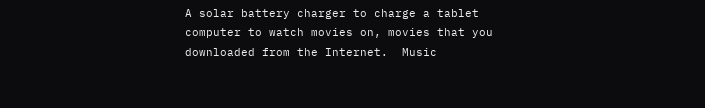A solar battery charger to charge a tablet computer to watch movies on, movies that you downloaded from the Internet.  Music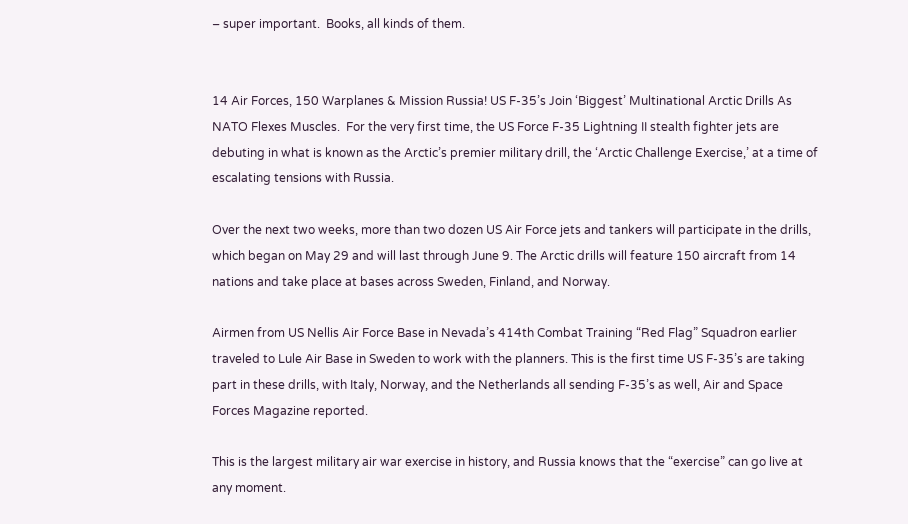– super important.  Books, all kinds of them.


14 Air Forces, 150 Warplanes & Mission Russia! US F-35’s Join ‘Biggest’ Multinational Arctic Drills As NATO Flexes Muscles.  For the very first time, the US Force F-35 Lightning II stealth fighter jets are debuting in what is known as the Arctic’s premier military drill, the ‘Arctic Challenge Exercise,’ at a time of escalating tensions with Russia.

Over the next two weeks, more than two dozen US Air Force jets and tankers will participate in the drills, which began on May 29 and will last through June 9. The Arctic drills will feature 150 aircraft from 14 nations and take place at bases across Sweden, Finland, and Norway.

Airmen from US Nellis Air Force Base in Nevada’s 414th Combat Training “Red Flag” Squadron earlier traveled to Lule Air Base in Sweden to work with the planners. This is the first time US F-35’s are taking part in these drills, with Italy, Norway, and the Netherlands all sending F-35’s as well, Air and Space Forces Magazine reported.

This is the largest military air war exercise in history, and Russia knows that the “exercise” can go live at any moment.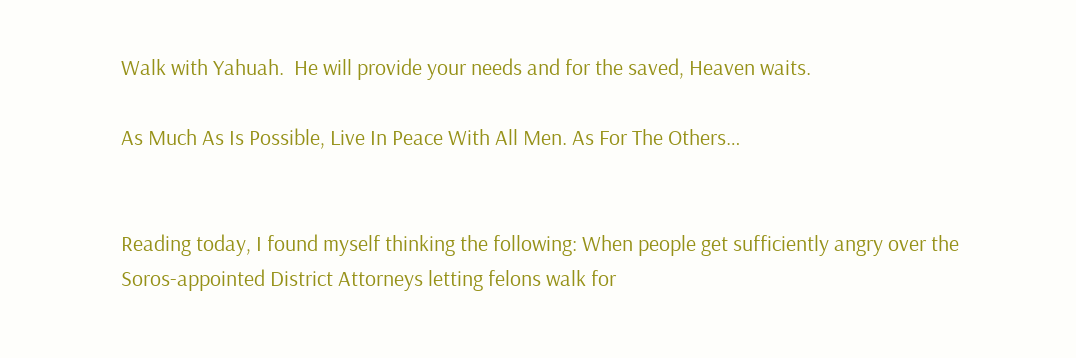Walk with Yahuah.  He will provide your needs and for the saved, Heaven waits.

As Much As Is Possible, Live In Peace With All Men. As For The Others…


Reading today, I found myself thinking the following: When people get sufficiently angry over the Soros-appointed District Attorneys letting felons walk for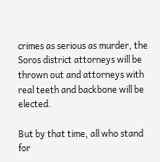crimes as serious as murder, the Soros district attorneys will be thrown out and attorneys with real teeth and backbone will be elected.

But by that time, all who stand for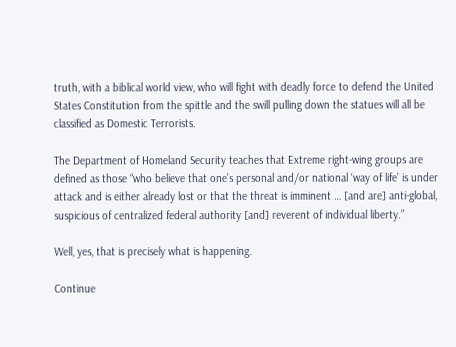truth, with a biblical world view, who will fight with deadly force to defend the United States Constitution from the spittle and the swill pulling down the statues will all be classified as Domestic Terrorists.

The Department of Homeland Security teaches that Extreme right-wing groups are defined as those “who believe that one’s personal and/or national ‘way of life’ is under attack and is either already lost or that the threat is imminent … [and are] anti-global, suspicious of centralized federal authority [and] reverent of individual liberty.”

Well, yes, that is precisely what is happening.

Continue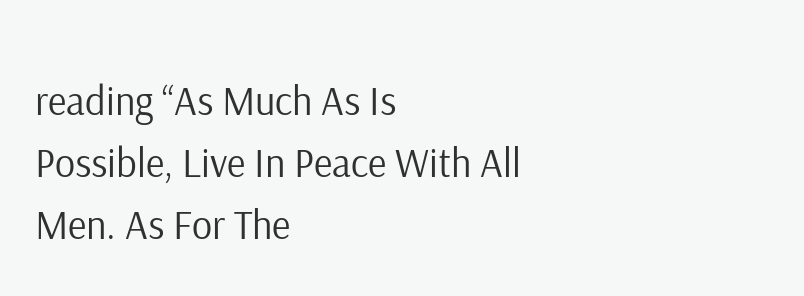reading “As Much As Is Possible, Live In Peace With All Men. As For The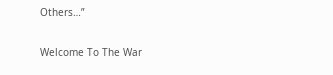Others…”

Welcome To The War